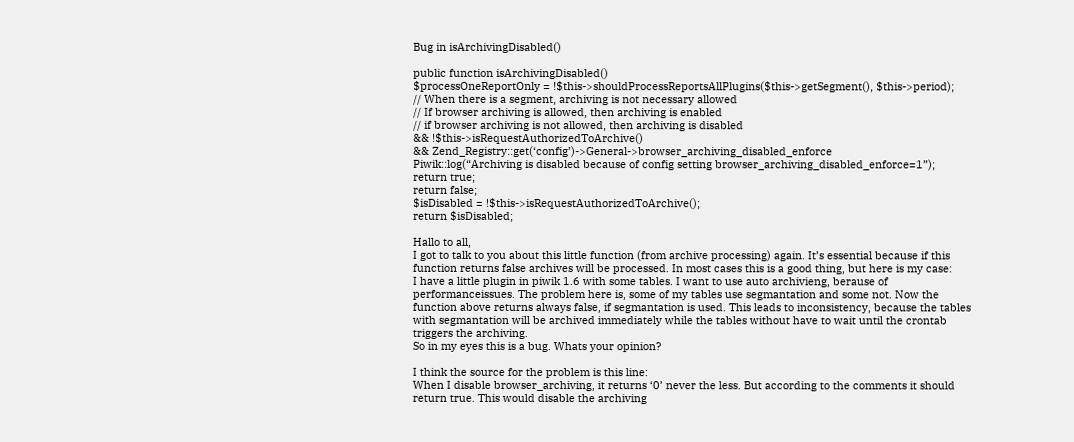Bug in isArchivingDisabled()

public function isArchivingDisabled()
$processOneReportOnly = !$this->shouldProcessReportsAllPlugins($this->getSegment(), $this->period);
// When there is a segment, archiving is not necessary allowed
// If browser archiving is allowed, then archiving is enabled
// if browser archiving is not allowed, then archiving is disabled
&& !$this->isRequestAuthorizedToArchive()
&& Zend_Registry::get(‘config’)->General->browser_archiving_disabled_enforce
Piwik::log(“Archiving is disabled because of config setting browser_archiving_disabled_enforce=1”);
return true;
return false;
$isDisabled = !$this->isRequestAuthorizedToArchive();
return $isDisabled;

Hallo to all,
I got to talk to you about this little function (from archive processing) again. It’s essential because if this function returns false archives will be processed. In most cases this is a good thing, but here is my case:
I have a little plugin in piwik 1.6 with some tables. I want to use auto archivieng, berause of performanceissues. The problem here is, some of my tables use segmantation and some not. Now the function above returns always false, if segmantation is used. This leads to inconsistency, because the tables with segmantation will be archived immediately while the tables without have to wait until the crontab triggers the archiving.
So in my eyes this is a bug. Whats your opinion?

I think the source for the problem is this line:
When I disable browser_archiving, it returns ‘0’ never the less. But according to the comments it should return true. This would disable the archiving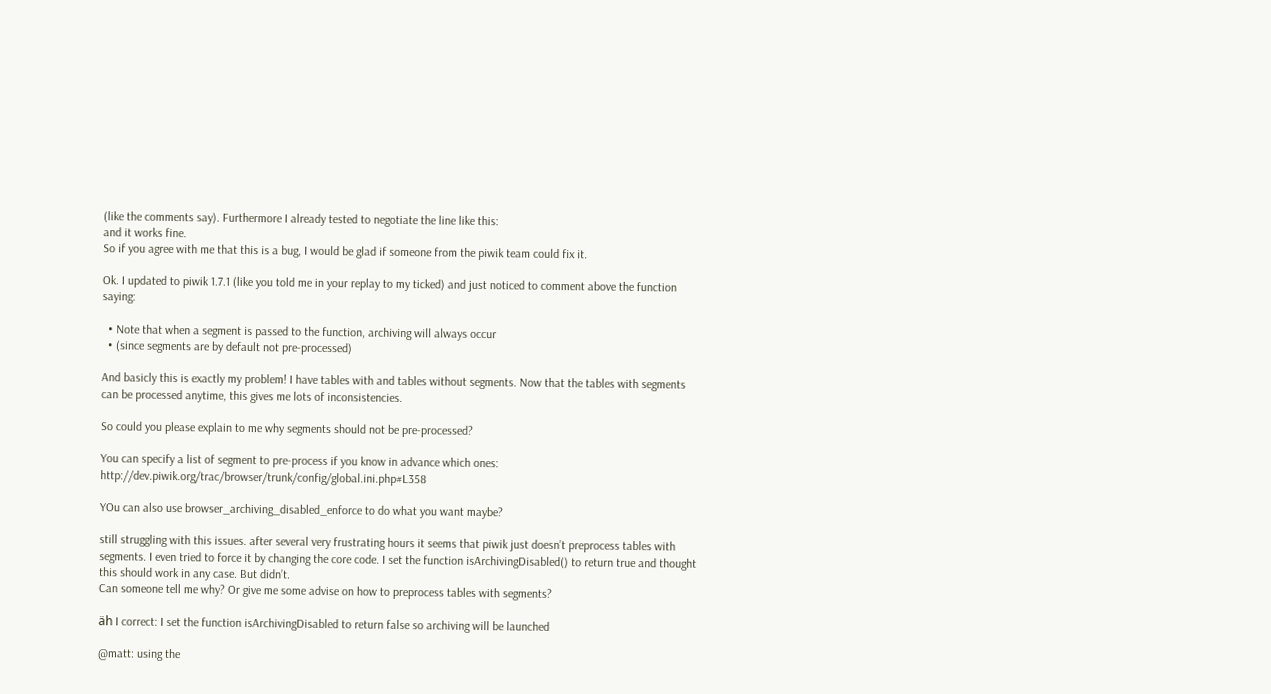(like the comments say). Furthermore I already tested to negotiate the line like this:
and it works fine.
So if you agree with me that this is a bug, I would be glad if someone from the piwik team could fix it.

Ok. I updated to piwik 1.7.1 (like you told me in your replay to my ticked) and just noticed to comment above the function saying:

  • Note that when a segment is passed to the function, archiving will always occur
  • (since segments are by default not pre-processed)

And basicly this is exactly my problem! I have tables with and tables without segments. Now that the tables with segments can be processed anytime, this gives me lots of inconsistencies.

So could you please explain to me why segments should not be pre-processed?

You can specify a list of segment to pre-process if you know in advance which ones: http://dev.piwik.org/trac/browser/trunk/config/global.ini.php#L358

YOu can also use browser_archiving_disabled_enforce to do what you want maybe?

still struggling with this issues. after several very frustrating hours it seems that piwik just doesn’t preprocess tables with segments. I even tried to force it by changing the core code. I set the function isArchivingDisabled() to return true and thought this should work in any case. But didn’t.
Can someone tell me why? Or give me some advise on how to preprocess tables with segments?

äh I correct: I set the function isArchivingDisabled to return false so archiving will be launched

@matt: using the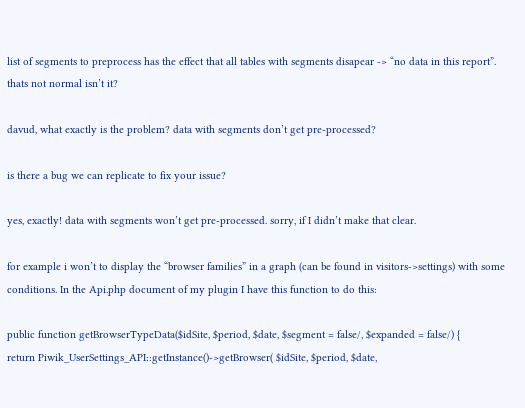list of segments to preprocess has the effect that all tables with segments disapear -> “no data in this report”.
thats not normal isn’t it?

davud, what exactly is the problem? data with segments don’t get pre-processed?

is there a bug we can replicate to fix your issue?

yes, exactly! data with segments won’t get pre-processed. sorry, if I didn’t make that clear.

for example i won’t to display the “browser families” in a graph (can be found in visitors->settings) with some conditions. In the Api.php document of my plugin I have this function to do this:

public function getBrowserTypeData($idSite, $period, $date, $segment = false/, $expanded = false/) {
return Piwik_UserSettings_API::getInstance()->getBrowser( $idSite, $period, $date,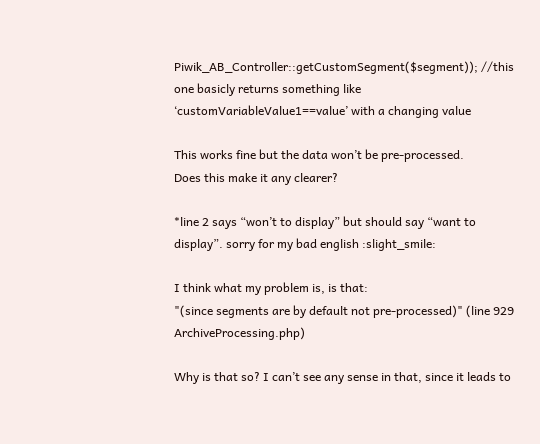Piwik_AB_Controller::getCustomSegment($segment)); //this one basicly returns something like ‘customVariableValue1==value’ with a changing value

This works fine but the data won’t be pre-processed.
Does this make it any clearer?

*line 2 says “won’t to display” but should say “want to display”. sorry for my bad english :slight_smile:

I think what my problem is, is that:
"(since segments are by default not pre-processed)" (line 929 ArchiveProcessing.php)

Why is that so? I can’t see any sense in that, since it leads to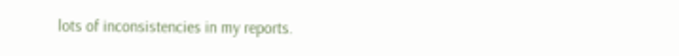lots of inconsistencies in my reports.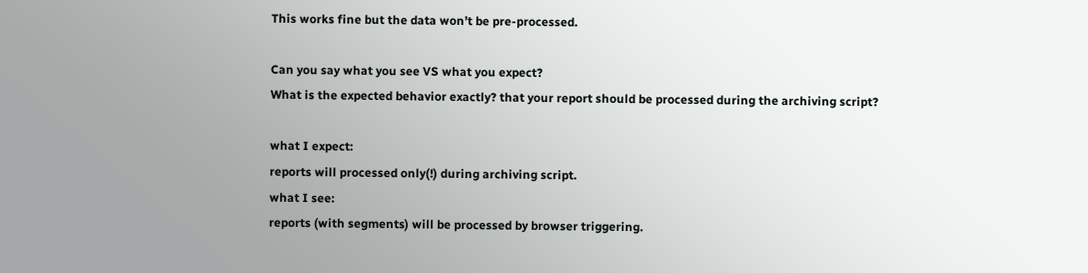This works fine but the data won’t be pre-processed.

Can you say what you see VS what you expect?
What is the expected behavior exactly? that your report should be processed during the archiving script?

what I expect:
reports will processed only(!) during archiving script.
what I see:
reports (with segments) will be processed by browser triggering.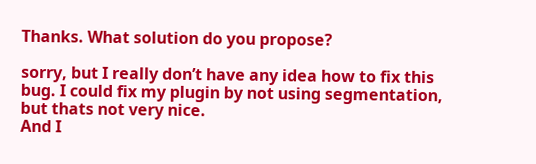Thanks. What solution do you propose?

sorry, but I really don’t have any idea how to fix this bug. I could fix my plugin by not using segmentation, but thats not very nice.
And I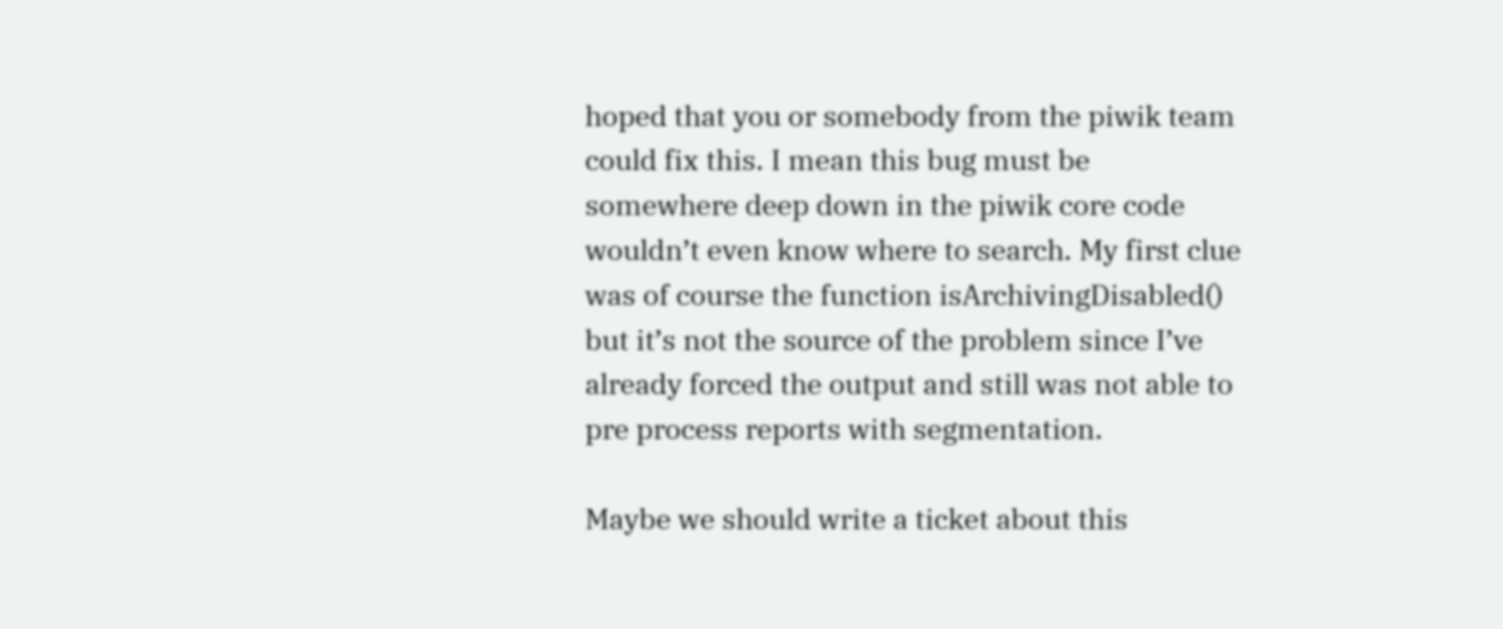hoped that you or somebody from the piwik team could fix this. I mean this bug must be somewhere deep down in the piwik core code wouldn’t even know where to search. My first clue was of course the function isArchivingDisabled() but it’s not the source of the problem since I’ve already forced the output and still was not able to pre process reports with segmentation.

Maybe we should write a ticket about this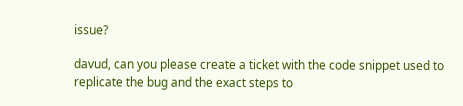issue?

davud, can you please create a ticket with the code snippet used to replicate the bug and the exact steps to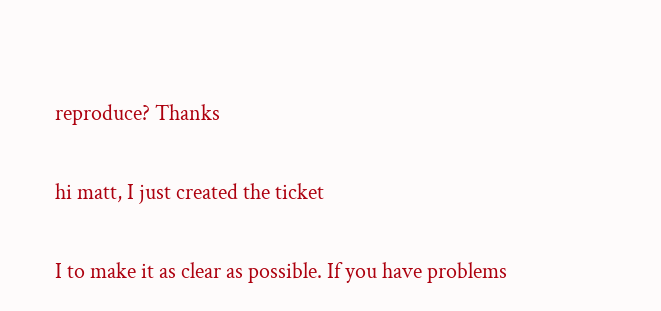reproduce? Thanks

hi matt, I just created the ticket

I to make it as clear as possible. If you have problems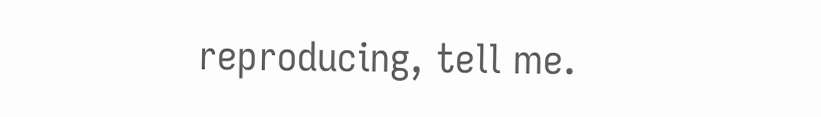reproducing, tell me.